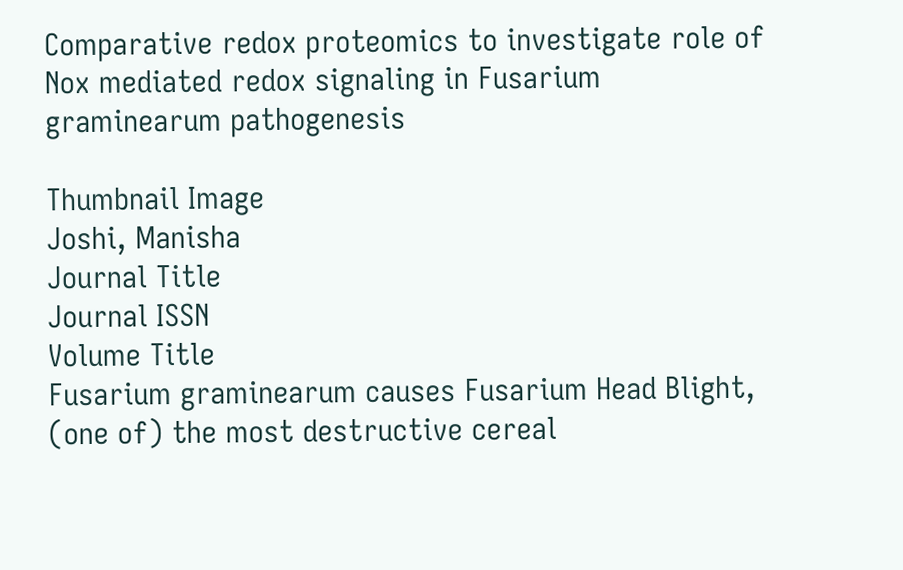Comparative redox proteomics to investigate role of Nox mediated redox signaling in Fusarium graminearum pathogenesis

Thumbnail Image
Joshi, Manisha
Journal Title
Journal ISSN
Volume Title
Fusarium graminearum causes Fusarium Head Blight, (one of) the most destructive cereal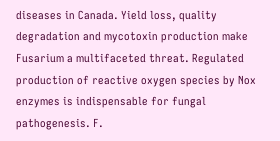diseases in Canada. Yield loss, quality degradation and mycotoxin production make Fusarium a multifaceted threat. Regulated production of reactive oxygen species by Nox enzymes is indispensable for fungal pathogenesis. F.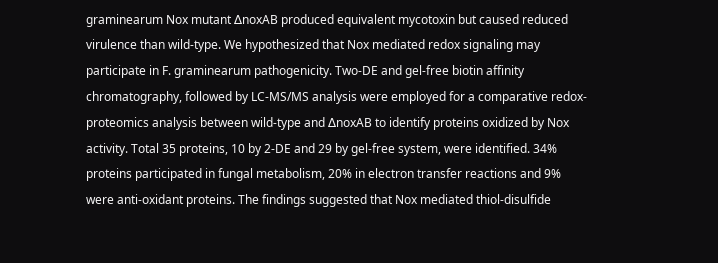graminearum Nox mutant ∆noxAB produced equivalent mycotoxin but caused reduced virulence than wild-type. We hypothesized that Nox mediated redox signaling may participate in F. graminearum pathogenicity. Two-DE and gel-free biotin affinity chromatography, followed by LC-MS/MS analysis were employed for a comparative redox-proteomics analysis between wild-type and ∆noxAB to identify proteins oxidized by Nox activity. Total 35 proteins, 10 by 2-DE and 29 by gel-free system, were identified. 34% proteins participated in fungal metabolism, 20% in electron transfer reactions and 9% were anti-oxidant proteins. The findings suggested that Nox mediated thiol-disulfide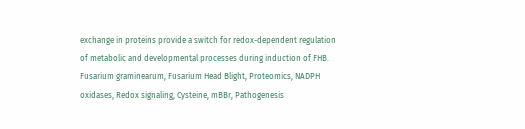exchange in proteins provide a switch for redox-dependent regulation of metabolic and developmental processes during induction of FHB.
Fusarium graminearum, Fusarium Head Blight, Proteomics, NADPH oxidases, Redox signaling, Cysteine, mBBr, Pathogenesis